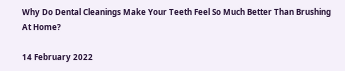Why Do Dental Cleanings Make Your Teeth Feel So Much Better Than Brushing At Home?

14 February 2022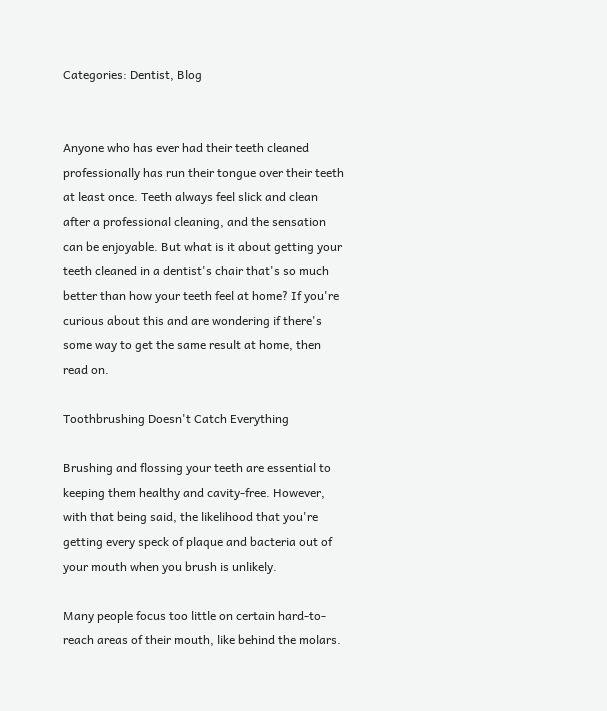Categories: Dentist, Blog


Anyone who has ever had their teeth cleaned professionally has run their tongue over their teeth at least once. Teeth always feel slick and clean after a professional cleaning, and the sensation can be enjoyable. But what is it about getting your teeth cleaned in a dentist's chair that's so much better than how your teeth feel at home? If you're curious about this and are wondering if there's some way to get the same result at home, then read on.

Toothbrushing Doesn't Catch Everything

Brushing and flossing your teeth are essential to keeping them healthy and cavity-free. However, with that being said, the likelihood that you're getting every speck of plaque and bacteria out of your mouth when you brush is unlikely.

Many people focus too little on certain hard-to-reach areas of their mouth, like behind the molars.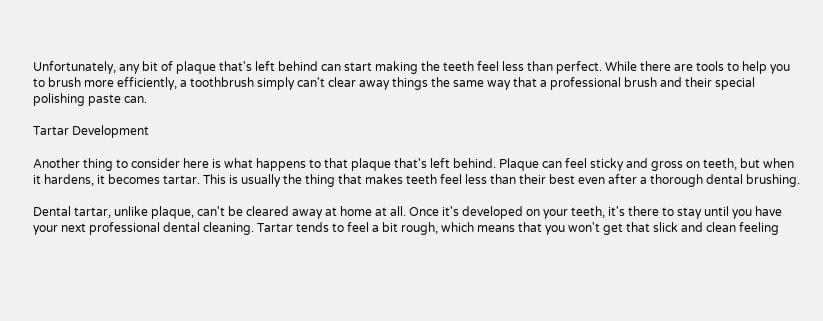Unfortunately, any bit of plaque that's left behind can start making the teeth feel less than perfect. While there are tools to help you to brush more efficiently, a toothbrush simply can't clear away things the same way that a professional brush and their special polishing paste can.

Tartar Development

Another thing to consider here is what happens to that plaque that's left behind. Plaque can feel sticky and gross on teeth, but when it hardens, it becomes tartar. This is usually the thing that makes teeth feel less than their best even after a thorough dental brushing.

Dental tartar, unlike plaque, can't be cleared away at home at all. Once it's developed on your teeth, it's there to stay until you have your next professional dental cleaning. Tartar tends to feel a bit rough, which means that you won't get that slick and clean feeling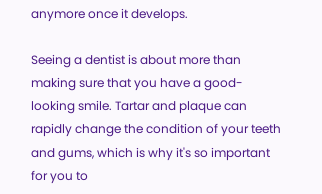anymore once it develops.

Seeing a dentist is about more than making sure that you have a good-looking smile. Tartar and plaque can rapidly change the condition of your teeth and gums, which is why it's so important for you to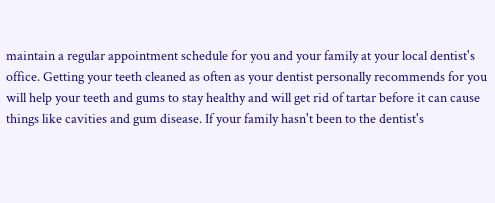maintain a regular appointment schedule for you and your family at your local dentist's office. Getting your teeth cleaned as often as your dentist personally recommends for you will help your teeth and gums to stay healthy and will get rid of tartar before it can cause things like cavities and gum disease. If your family hasn't been to the dentist's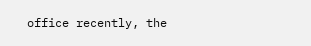office recently, the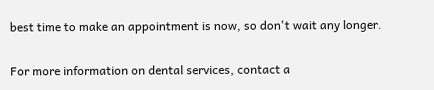best time to make an appointment is now, so don't wait any longer.

For more information on dental services, contact a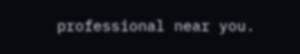professional near you.